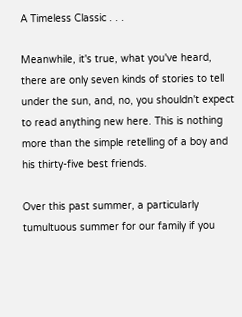A Timeless Classic . . .

Meanwhile, it's true, what you've heard, there are only seven kinds of stories to tell under the sun, and, no, you shouldn't expect to read anything new here. This is nothing more than the simple retelling of a boy and his thirty-five best friends.

Over this past summer, a particularly tumultuous summer for our family if you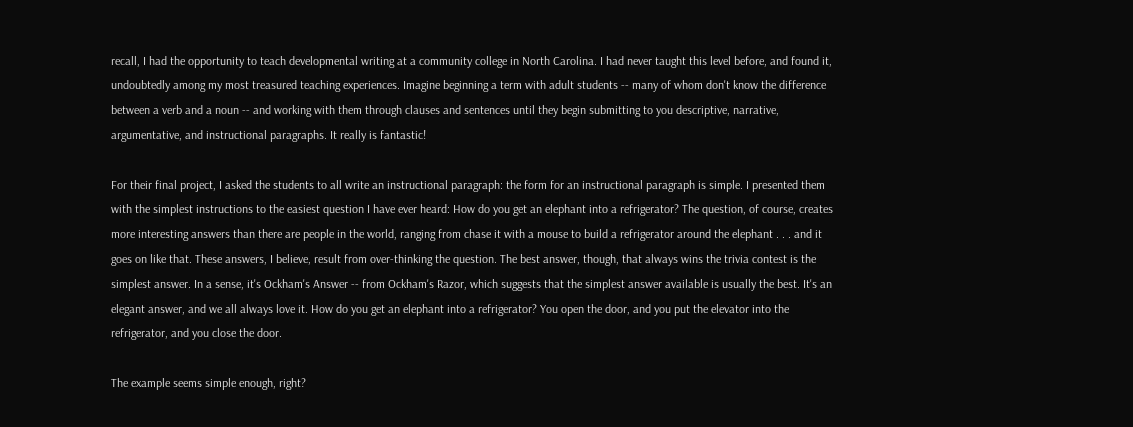recall, I had the opportunity to teach developmental writing at a community college in North Carolina. I had never taught this level before, and found it, undoubtedly among my most treasured teaching experiences. Imagine beginning a term with adult students -- many of whom don't know the difference between a verb and a noun -- and working with them through clauses and sentences until they begin submitting to you descriptive, narrative, argumentative, and instructional paragraphs. It really is fantastic!

For their final project, I asked the students to all write an instructional paragraph: the form for an instructional paragraph is simple. I presented them with the simplest instructions to the easiest question I have ever heard: How do you get an elephant into a refrigerator? The question, of course, creates more interesting answers than there are people in the world, ranging from chase it with a mouse to build a refrigerator around the elephant . . . and it goes on like that. These answers, I believe, result from over-thinking the question. The best answer, though, that always wins the trivia contest is the simplest answer. In a sense, it's Ockham's Answer -- from Ockham's Razor, which suggests that the simplest answer available is usually the best. It's an elegant answer, and we all always love it. How do you get an elephant into a refrigerator? You open the door, and you put the elevator into the refrigerator, and you close the door.

The example seems simple enough, right?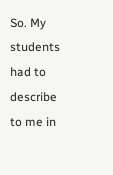So. My students had to describe to me in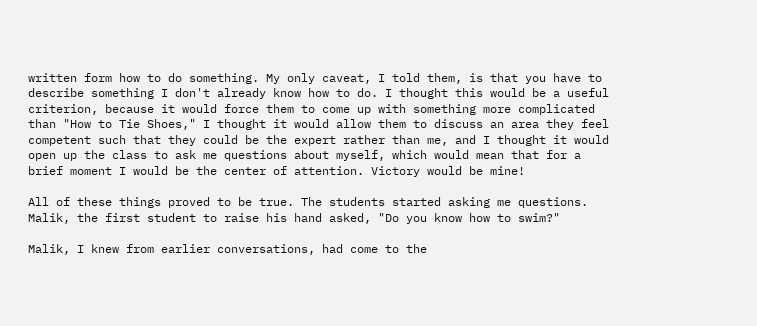written form how to do something. My only caveat, I told them, is that you have to describe something I don't already know how to do. I thought this would be a useful criterion, because it would force them to come up with something more complicated than "How to Tie Shoes," I thought it would allow them to discuss an area they feel competent such that they could be the expert rather than me, and I thought it would open up the class to ask me questions about myself, which would mean that for a brief moment I would be the center of attention. Victory would be mine!

All of these things proved to be true. The students started asking me questions. Malik, the first student to raise his hand asked, "Do you know how to swim?"

Malik, I knew from earlier conversations, had come to the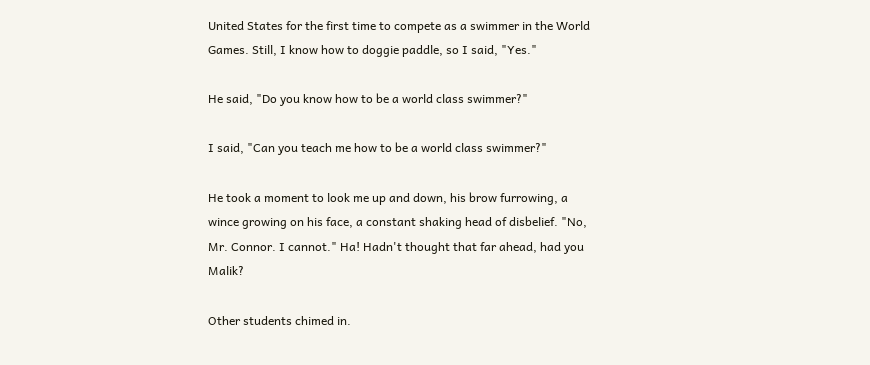United States for the first time to compete as a swimmer in the World Games. Still, I know how to doggie paddle, so I said, "Yes."

He said, "Do you know how to be a world class swimmer?"

I said, "Can you teach me how to be a world class swimmer?"

He took a moment to look me up and down, his brow furrowing, a wince growing on his face, a constant shaking head of disbelief. "No, Mr. Connor. I cannot." Ha! Hadn't thought that far ahead, had you Malik?

Other students chimed in.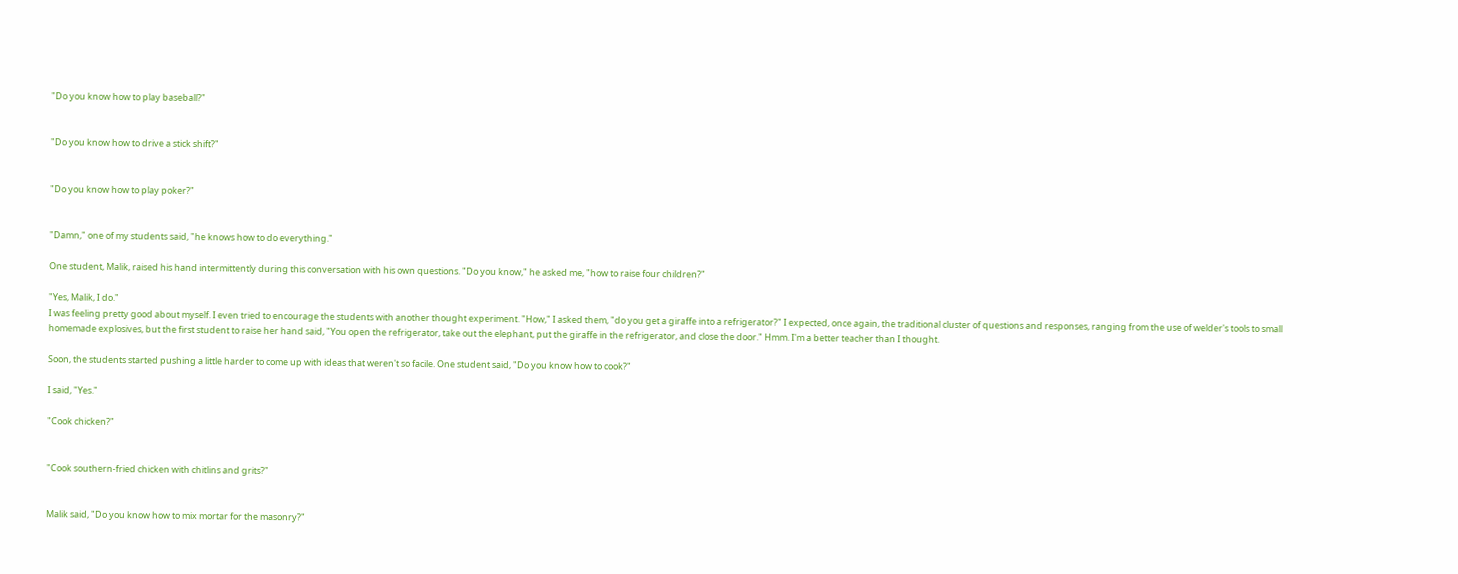"Do you know how to play baseball?"


"Do you know how to drive a stick shift?"


"Do you know how to play poker?"


"Damn," one of my students said, "he knows how to do everything."

One student, Malik, raised his hand intermittently during this conversation with his own questions. "Do you know," he asked me, "how to raise four children?"

"Yes, Malik, I do."
I was feeling pretty good about myself. I even tried to encourage the students with another thought experiment. "How," I asked them, "do you get a giraffe into a refrigerator?" I expected, once again, the traditional cluster of questions and responses, ranging from the use of welder's tools to small homemade explosives, but the first student to raise her hand said, "You open the refrigerator, take out the elephant, put the giraffe in the refrigerator, and close the door." Hmm. I'm a better teacher than I thought.

Soon, the students started pushing a little harder to come up with ideas that weren't so facile. One student said, "Do you know how to cook?"

I said, "Yes."

"Cook chicken?"


"Cook southern-fried chicken with chitlins and grits?"


Malik said, "Do you know how to mix mortar for the masonry?"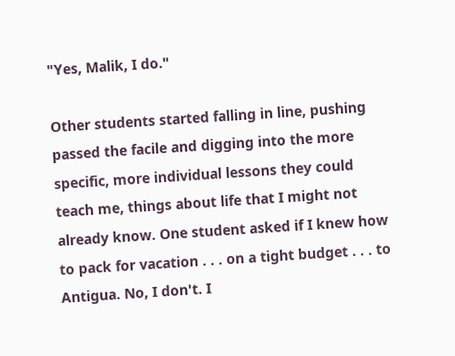"Yes, Malik, I do."

Other students started falling in line, pushing passed the facile and digging into the more specific, more individual lessons they could teach me, things about life that I might not already know. One student asked if I knew how to pack for vacation . . . on a tight budget . . . to Antigua. No, I don't. I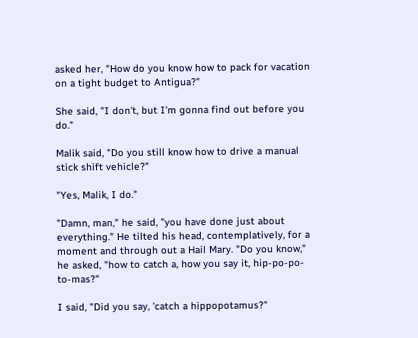asked her, "How do you know how to pack for vacation on a tight budget to Antigua?"

She said, "I don't, but I'm gonna find out before you do."

Malik said, "Do you still know how to drive a manual stick shift vehicle?"

"Yes, Malik, I do."

"Damn, man," he said, "you have done just about everything." He tilted his head, contemplatively, for a moment and through out a Hail Mary. "Do you know," he asked, "how to catch a, how you say it, hip-po-po-to-mas?"

I said, "Did you say, 'catch a hippopotamus?"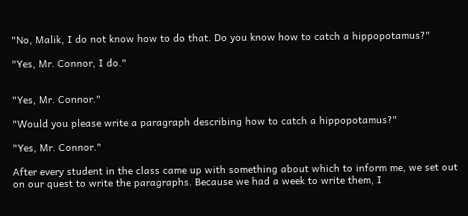"No, Malik, I do not know how to do that. Do you know how to catch a hippopotamus?"

"Yes, Mr. Connor, I do."


"Yes, Mr. Connor."

"Would you please write a paragraph describing how to catch a hippopotamus?"

"Yes, Mr. Connor."

After every student in the class came up with something about which to inform me, we set out on our quest to write the paragraphs. Because we had a week to write them, I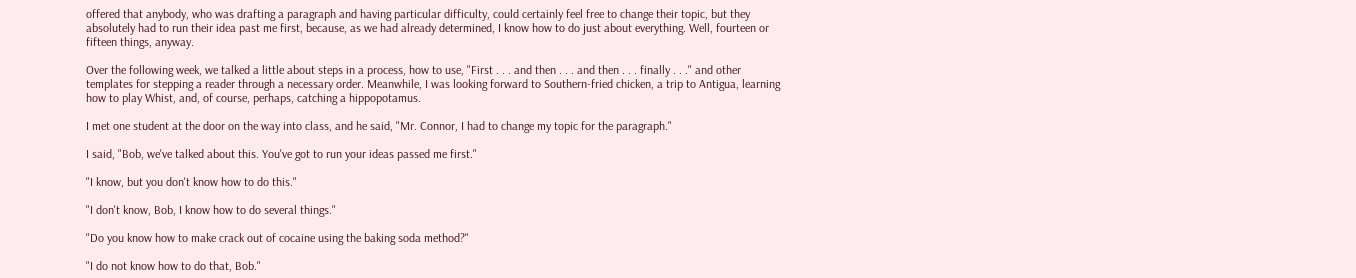offered that anybody, who was drafting a paragraph and having particular difficulty, could certainly feel free to change their topic, but they absolutely had to run their idea past me first, because, as we had already determined, I know how to do just about everything. Well, fourteen or fifteen things, anyway.

Over the following week, we talked a little about steps in a process, how to use, "First . . . and then . . . and then . . . finally . . ." and other templates for stepping a reader through a necessary order. Meanwhile, I was looking forward to Southern-fried chicken, a trip to Antigua, learning how to play Whist, and, of course, perhaps, catching a hippopotamus.

I met one student at the door on the way into class, and he said, "Mr. Connor, I had to change my topic for the paragraph."

I said, "Bob, we've talked about this. You've got to run your ideas passed me first."

"I know, but you don't know how to do this."

"I don't know, Bob, I know how to do several things."

"Do you know how to make crack out of cocaine using the baking soda method?"

"I do not know how to do that, Bob."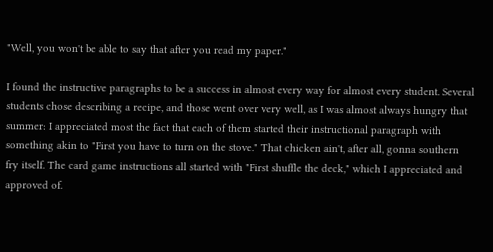"Well, you won't be able to say that after you read my paper."

I found the instructive paragraphs to be a success in almost every way for almost every student. Several students chose describing a recipe, and those went over very well, as I was almost always hungry that summer: I appreciated most the fact that each of them started their instructional paragraph with something akin to "First you have to turn on the stove." That chicken ain't, after all, gonna southern fry itself. The card game instructions all started with "First shuffle the deck," which I appreciated and approved of.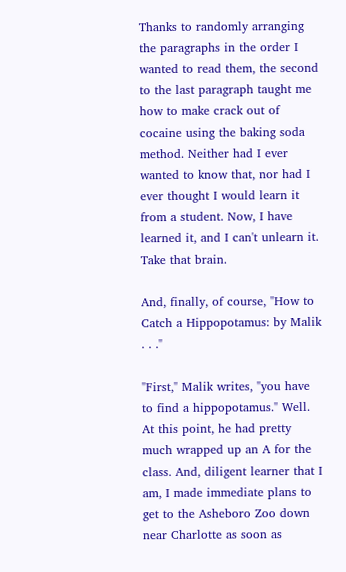Thanks to randomly arranging the paragraphs in the order I wanted to read them, the second to the last paragraph taught me how to make crack out of cocaine using the baking soda method. Neither had I ever wanted to know that, nor had I ever thought I would learn it from a student. Now, I have learned it, and I can't unlearn it. Take that brain.

And, finally, of course, "How to Catch a Hippopotamus: by Malik . . ."

"First," Malik writes, "you have to find a hippopotamus." Well. At this point, he had pretty much wrapped up an A for the class. And, diligent learner that I am, I made immediate plans to get to the Asheboro Zoo down near Charlotte as soon as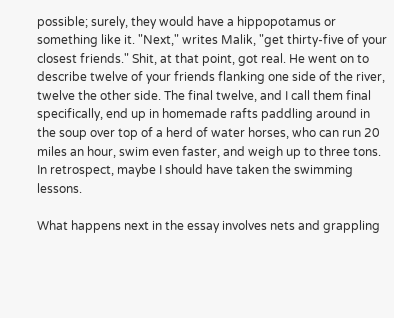possible; surely, they would have a hippopotamus or something like it. "Next," writes Malik, "get thirty-five of your closest friends." Shit, at that point, got real. He went on to describe twelve of your friends flanking one side of the river, twelve the other side. The final twelve, and I call them final specifically, end up in homemade rafts paddling around in the soup over top of a herd of water horses, who can run 20 miles an hour, swim even faster, and weigh up to three tons. In retrospect, maybe I should have taken the swimming lessons.

What happens next in the essay involves nets and grappling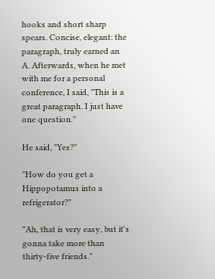hooks and short sharp spears. Concise, elegant: the paragraph, truly earned an A. Afterwards, when he met with me for a personal conference, I said, "This is a great paragraph. I just have one question."

He said, "Yes?"

"How do you get a Hippopotamus into a refrigerator?"

"Ah, that is very easy, but it's gonna take more than thirty-five friends."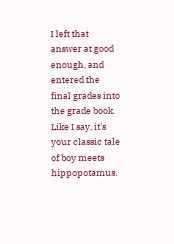I left that answer at good enough, and entered the final grades into the grade book. Like I say, it's your classic tale of boy meets hippopotamus.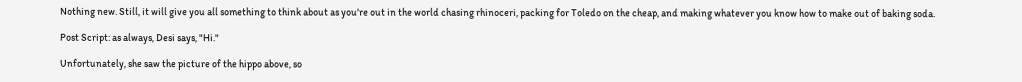Nothing new. Still, it will give you all something to think about as you're out in the world chasing rhinoceri, packing for Toledo on the cheap, and making whatever you know how to make out of baking soda.

Post Script: as always, Desi says, "Hi."

Unfortunately, she saw the picture of the hippo above, so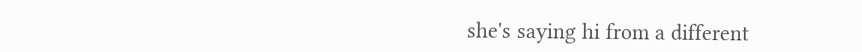she's saying hi from a different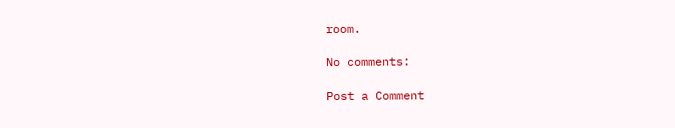room.

No comments:

Post a Comment